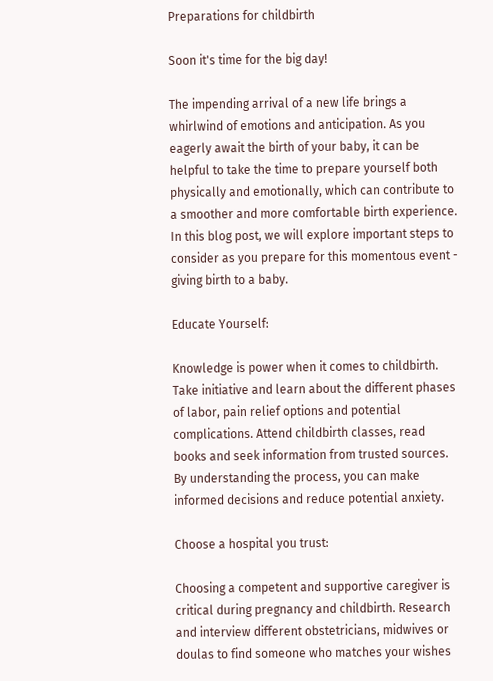Preparations for childbirth

Soon it's time for the big day!

The impending arrival of a new life brings a whirlwind of emotions and anticipation. As you eagerly await the birth of your baby, it can be helpful to take the time to prepare yourself both physically and emotionally, which can contribute to a smoother and more comfortable birth experience. In this blog post, we will explore important steps to consider as you prepare for this momentous event - giving birth to a baby.

Educate Yourself:

Knowledge is power when it comes to childbirth. Take initiative and learn about the different phases of labor, pain relief options and potential complications. Attend childbirth classes, read books and seek information from trusted sources. By understanding the process, you can make informed decisions and reduce potential anxiety.

Choose a hospital you trust:

Choosing a competent and supportive caregiver is critical during pregnancy and childbirth. Research and interview different obstetricians, midwives or doulas to find someone who matches your wishes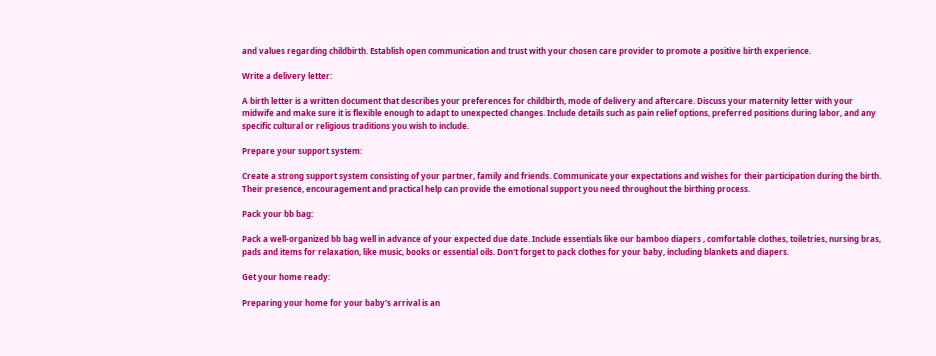and values regarding childbirth. Establish open communication and trust with your chosen care provider to promote a positive birth experience.

Write a delivery letter:

A birth letter is a written document that describes your preferences for childbirth, mode of delivery and aftercare. Discuss your maternity letter with your midwife and make sure it is flexible enough to adapt to unexpected changes. Include details such as pain relief options, preferred positions during labor, and any specific cultural or religious traditions you wish to include.

Prepare your support system:

Create a strong support system consisting of your partner, family and friends. Communicate your expectations and wishes for their participation during the birth. Their presence, encouragement and practical help can provide the emotional support you need throughout the birthing process.

Pack your bb bag:

Pack a well-organized bb bag well in advance of your expected due date. Include essentials like our bamboo diapers , comfortable clothes, toiletries, nursing bras, pads and items for relaxation, like music, books or essential oils. Don't forget to pack clothes for your baby, including blankets and diapers.

Get your home ready:

Preparing your home for your baby's arrival is an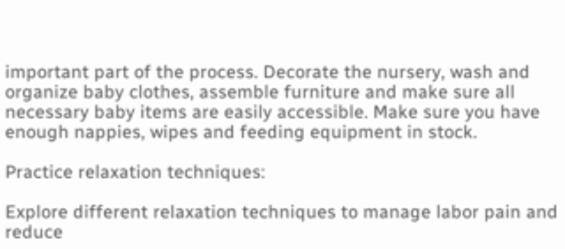important part of the process. Decorate the nursery, wash and organize baby clothes, assemble furniture and make sure all necessary baby items are easily accessible. Make sure you have enough nappies, wipes and feeding equipment in stock.

Practice relaxation techniques:

Explore different relaxation techniques to manage labor pain and reduce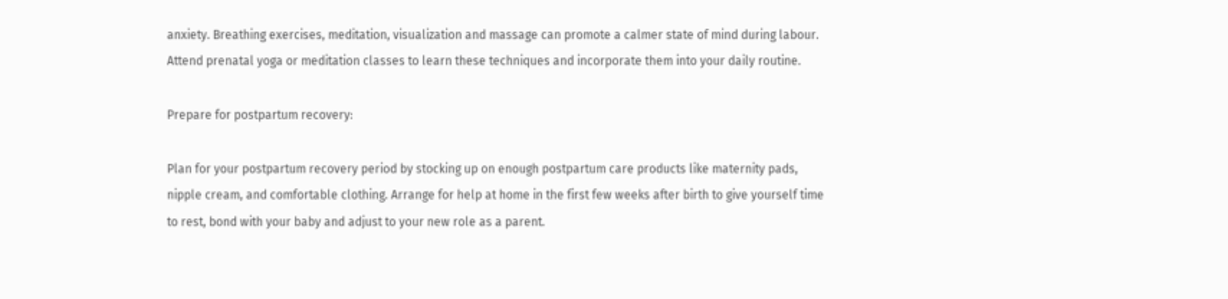anxiety. Breathing exercises, meditation, visualization and massage can promote a calmer state of mind during labour. Attend prenatal yoga or meditation classes to learn these techniques and incorporate them into your daily routine.

Prepare for postpartum recovery:

Plan for your postpartum recovery period by stocking up on enough postpartum care products like maternity pads, nipple cream, and comfortable clothing. Arrange for help at home in the first few weeks after birth to give yourself time to rest, bond with your baby and adjust to your new role as a parent.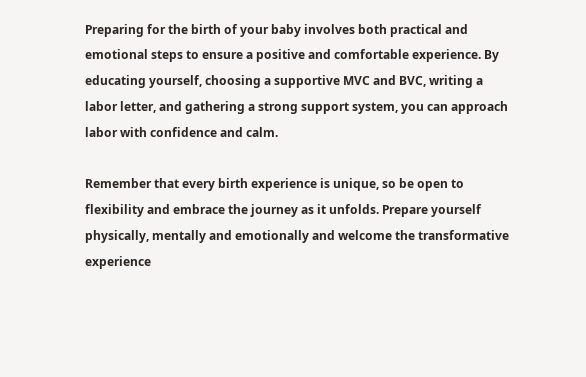Preparing for the birth of your baby involves both practical and emotional steps to ensure a positive and comfortable experience. By educating yourself, choosing a supportive MVC and BVC, writing a labor letter, and gathering a strong support system, you can approach labor with confidence and calm.

Remember that every birth experience is unique, so be open to flexibility and embrace the journey as it unfolds. Prepare yourself physically, mentally and emotionally and welcome the transformative experience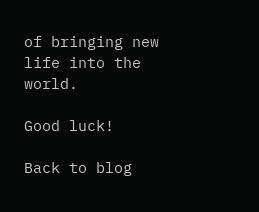of bringing new life into the world.

Good luck!

Back to blog